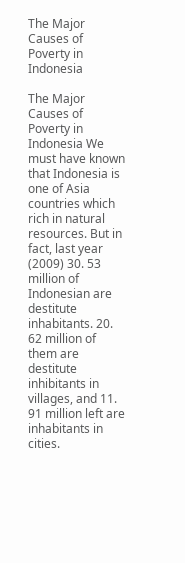The Major Causes of Poverty in Indonesia

The Major Causes of Poverty in Indonesia We must have known that Indonesia is one of Asia countries which rich in natural resources. But in fact, last year (2009) 30. 53 million of Indonesian are destitute inhabitants. 20. 62 million of them are destitute inhibitants in villages, and 11. 91 million left are inhabitants in cities.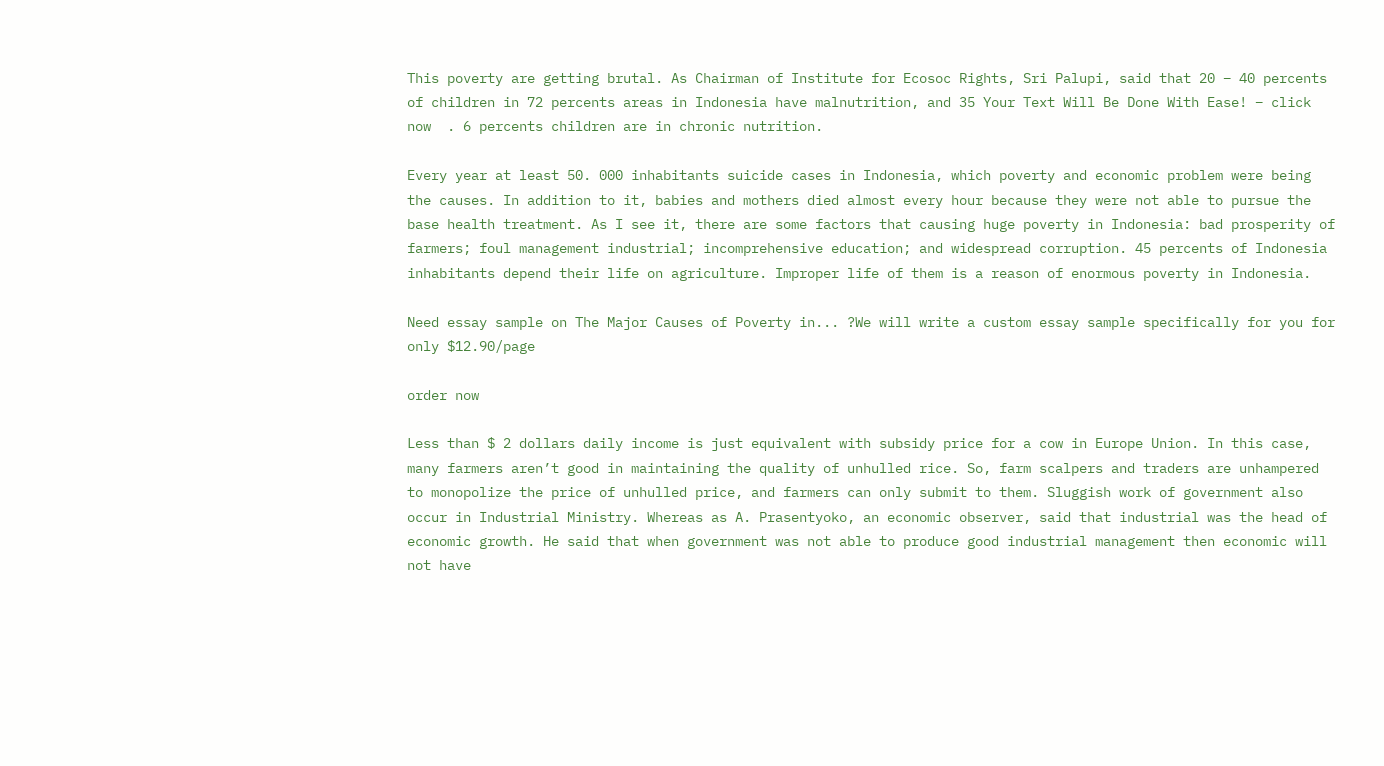This poverty are getting brutal. As Chairman of Institute for Ecosoc Rights, Sri Palupi, said that 20 – 40 percents of children in 72 percents areas in Indonesia have malnutrition, and 35 Your Text Will Be Done With Ease! – click now  . 6 percents children are in chronic nutrition.

Every year at least 50. 000 inhabitants suicide cases in Indonesia, which poverty and economic problem were being the causes. In addition to it, babies and mothers died almost every hour because they were not able to pursue the base health treatment. As I see it, there are some factors that causing huge poverty in Indonesia: bad prosperity of farmers; foul management industrial; incomprehensive education; and widespread corruption. 45 percents of Indonesia inhabitants depend their life on agriculture. Improper life of them is a reason of enormous poverty in Indonesia.

Need essay sample on The Major Causes of Poverty in... ?We will write a custom essay sample specifically for you for only $12.90/page

order now

Less than $ 2 dollars daily income is just equivalent with subsidy price for a cow in Europe Union. In this case, many farmers aren’t good in maintaining the quality of unhulled rice. So, farm scalpers and traders are unhampered to monopolize the price of unhulled price, and farmers can only submit to them. Sluggish work of government also occur in Industrial Ministry. Whereas as A. Prasentyoko, an economic observer, said that industrial was the head of economic growth. He said that when government was not able to produce good industrial management then economic will not have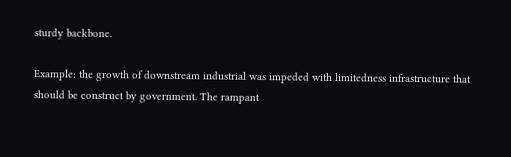sturdy backbone.

Example: the growth of downstream industrial was impeded with limitedness infrastructure that should be construct by government. The rampant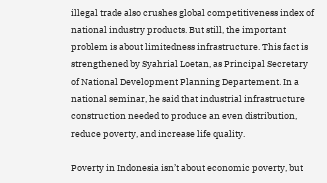illegal trade also crushes global competitiveness index of national industry products. But still, the important problem is about limitedness infrastructure. This fact is strengthened by Syahrial Loetan, as Principal Secretary of National Development Planning Departement. In a national seminar, he said that industrial infrastructure construction needed to produce an even distribution, reduce poverty, and increase life quality.

Poverty in Indonesia isn’t about economic poverty, but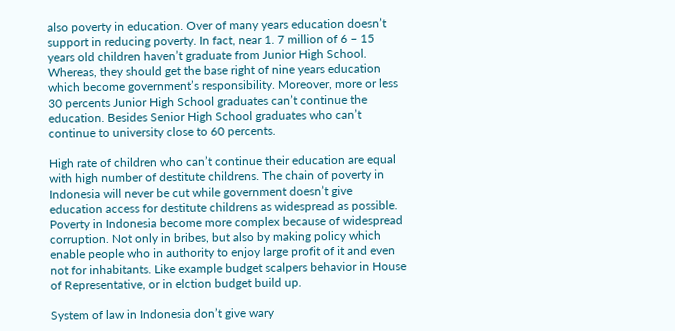also poverty in education. Over of many years education doesn’t support in reducing poverty. In fact, near 1. 7 million of 6 – 15 years old children haven’t graduate from Junior High School. Whereas, they should get the base right of nine years education which become government’s responsibility. Moreover, more or less 30 percents Junior High School graduates can’t continue the education. Besides Senior High School graduates who can’t continue to university close to 60 percents.

High rate of children who can’t continue their education are equal with high number of destitute childrens. The chain of poverty in Indonesia will never be cut while government doesn’t give education access for destitute childrens as widespread as possible. Poverty in Indonesia become more complex because of widespread corruption. Not only in bribes, but also by making policy which enable people who in authority to enjoy large profit of it and even not for inhabitants. Like example budget scalpers behavior in House of Representative, or in elction budget build up.

System of law in Indonesia don’t give wary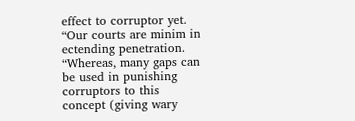effect to corruptor yet. “Our courts are minim in ectending penetration. “Whereas, many gaps can be used in punishing corruptors to this concept (giving wary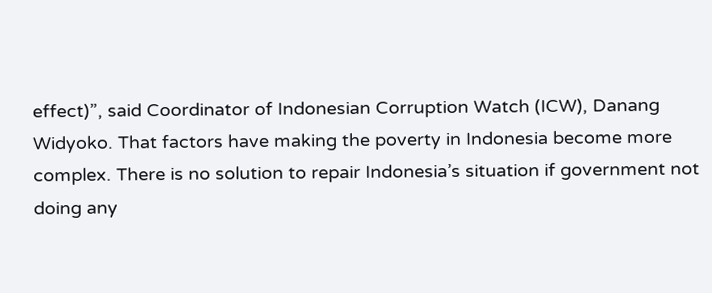effect)”, said Coordinator of Indonesian Corruption Watch (ICW), Danang Widyoko. That factors have making the poverty in Indonesia become more complex. There is no solution to repair Indonesia’s situation if government not doing any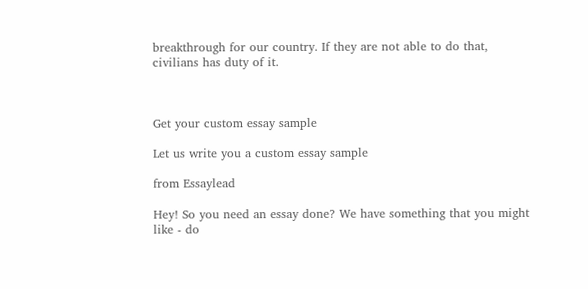breakthrough for our country. If they are not able to do that, civilians has duty of it.



Get your custom essay sample

Let us write you a custom essay sample

from Essaylead

Hey! So you need an essay done? We have something that you might like - do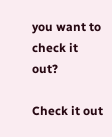you want to check it out?

Check it out